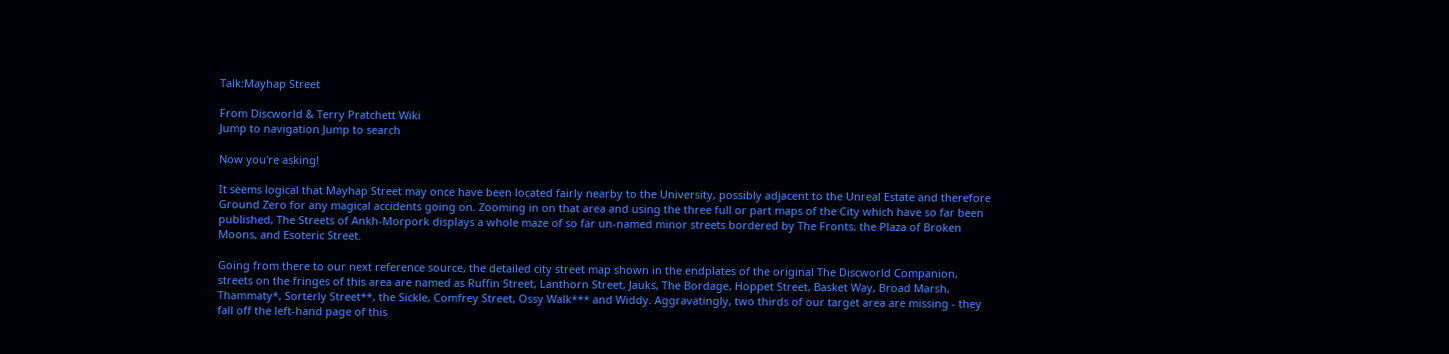Talk:Mayhap Street

From Discworld & Terry Pratchett Wiki
Jump to navigation Jump to search

Now you're asking!

It seems logical that Mayhap Street may once have been located fairly nearby to the University, possibly adjacent to the Unreal Estate and therefore Ground Zero for any magical accidents going on. Zooming in on that area and using the three full or part maps of the City which have so far been published, The Streets of Ankh-Morpork displays a whole maze of so far un-named minor streets bordered by The Fronts, the Plaza of Broken Moons, and Esoteric Street.

Going from there to our next reference source, the detailed city street map shown in the endplates of the original The Discworld Companion, streets on the fringes of this area are named as Ruffin Street, Lanthorn Street, Jauks, The Bordage, Hoppet Street, Basket Way, Broad Marsh, Thammaty*, Sorterly Street**, the Sickle, Comfrey Street, Ossy Walk*** and Widdy. Aggravatingly, two thirds of our target area are missing - they fall off the left-hand page of this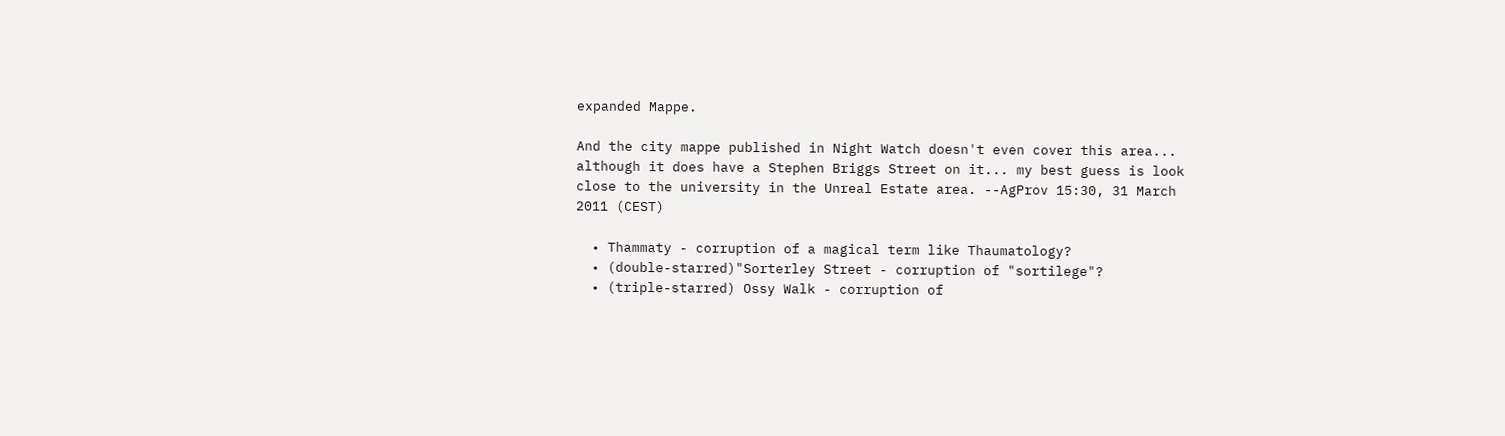expanded Mappe.

And the city mappe published in Night Watch doesn't even cover this area... although it does have a Stephen Briggs Street on it... my best guess is look close to the university in the Unreal Estate area. --AgProv 15:30, 31 March 2011 (CEST)

  • Thammaty - corruption of a magical term like Thaumatology?
  • (double-starred)"Sorterley Street - corruption of "sortilege"?
  • (triple-starred) Ossy Walk - corruption of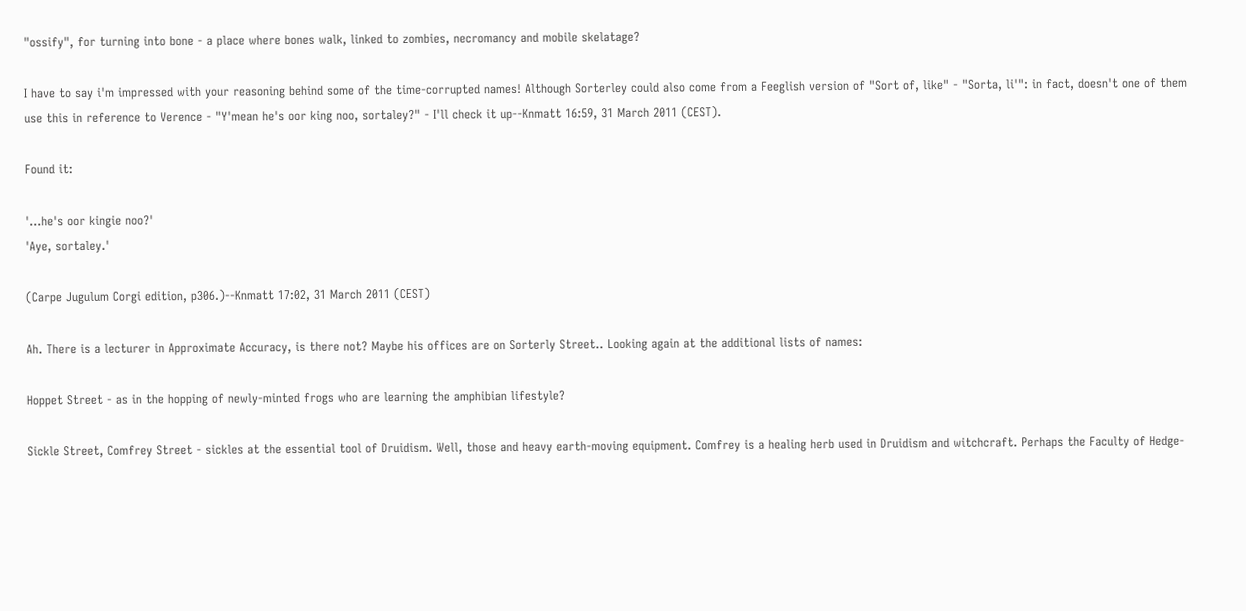"ossify", for turning into bone - a place where bones walk, linked to zombies, necromancy and mobile skelatage?

I have to say i'm impressed with your reasoning behind some of the time-corrupted names! Although Sorterley could also come from a Feeglish version of "Sort of, like" - "Sorta, li'": in fact, doesn't one of them use this in reference to Verence - "Y'mean he's oor king noo, sortaley?" - I'll check it up--Knmatt 16:59, 31 March 2011 (CEST).

Found it:

'...he's oor kingie noo?'
'Aye, sortaley.'

(Carpe Jugulum Corgi edition, p306.)--Knmatt 17:02, 31 March 2011 (CEST)

Ah. There is a lecturer in Approximate Accuracy, is there not? Maybe his offices are on Sorterly Street.. Looking again at the additional lists of names:

Hoppet Street - as in the hopping of newly-minted frogs who are learning the amphibian lifestyle?

Sickle Street, Comfrey Street - sickles at the essential tool of Druidism. Well, those and heavy earth-moving equipment. Comfrey is a healing herb used in Druidism and witchcraft. Perhaps the Faculty of Hedge-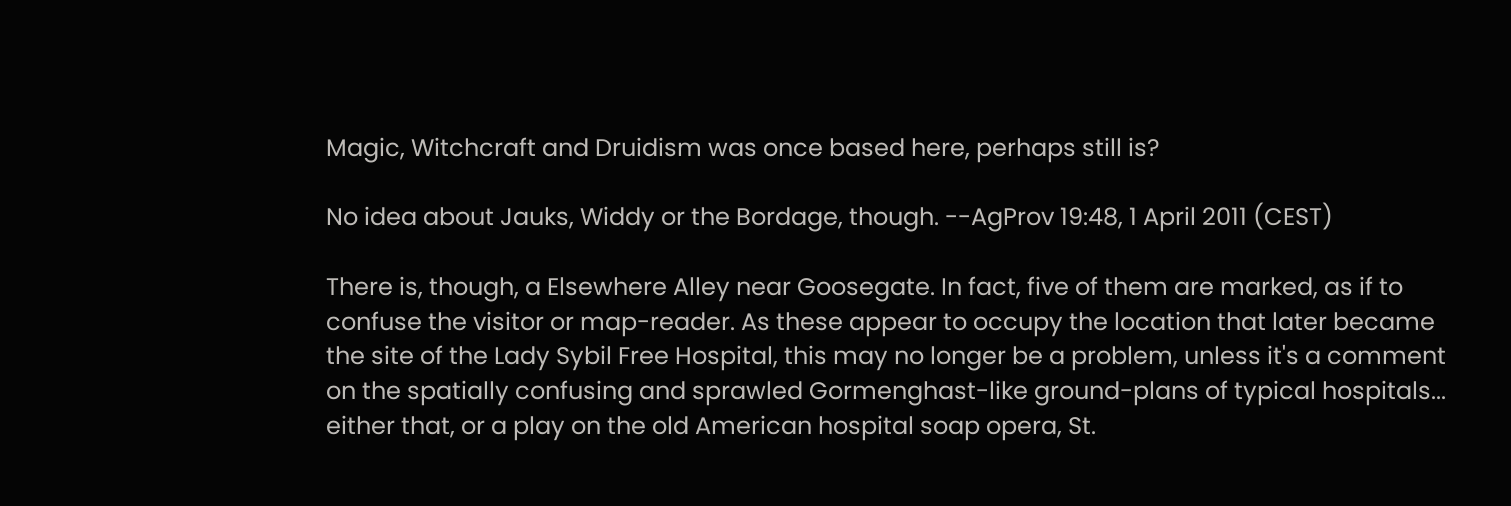Magic, Witchcraft and Druidism was once based here, perhaps still is?

No idea about Jauks, Widdy or the Bordage, though. --AgProv 19:48, 1 April 2011 (CEST)

There is, though, a Elsewhere Alley near Goosegate. In fact, five of them are marked, as if to confuse the visitor or map-reader. As these appear to occupy the location that later became the site of the Lady Sybil Free Hospital, this may no longer be a problem, unless it's a comment on the spatially confusing and sprawled Gormenghast-like ground-plans of typical hospitals... either that, or a play on the old American hospital soap opera, St.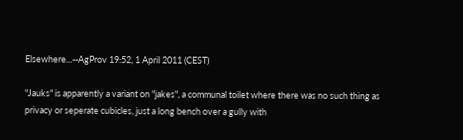Elsewhere...--AgProv 19:52, 1 April 2011 (CEST)

"Jauks" is apparently a variant on "jakes", a communal toilet where there was no such thing as privacy or seperate cubicles, just a long bench over a gully with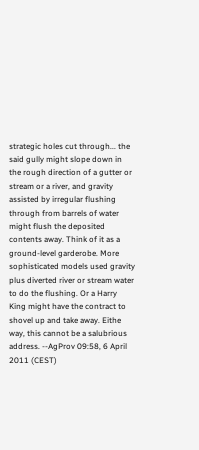strategic holes cut through... the said gully might slope down in the rough direction of a gutter or stream or a river, and gravity assisted by irregular flushing through from barrels of water might flush the deposited contents away. Think of it as a ground-level garderobe. More sophisticated models used gravity plus diverted river or stream water to do the flushing. Or a Harry King might have the contract to shovel up and take away. Eithe way, this cannot be a salubrious address. --AgProv 09:58, 6 April 2011 (CEST)